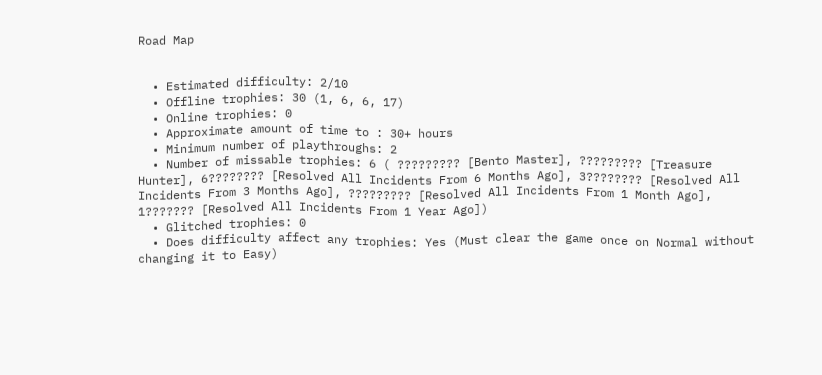Road Map


  • Estimated difficulty: 2/10
  • Offline trophies: 30 (1, 6, 6, 17)
  • Online trophies: 0
  • Approximate amount of time to : 30+ hours
  • Minimum number of playthroughs: 2
  • Number of missable trophies: 6 ( ????????? [Bento Master], ????????? [Treasure Hunter], 6???????? [Resolved All Incidents From 6 Months Ago], 3???????? [Resolved All Incidents From 3 Months Ago], ????????? [Resolved All Incidents From 1 Month Ago], 1??????? [Resolved All Incidents From 1 Year Ago])
  • Glitched trophies: 0
  • Does difficulty affect any trophies: Yes (Must clear the game once on Normal without changing it to Easy)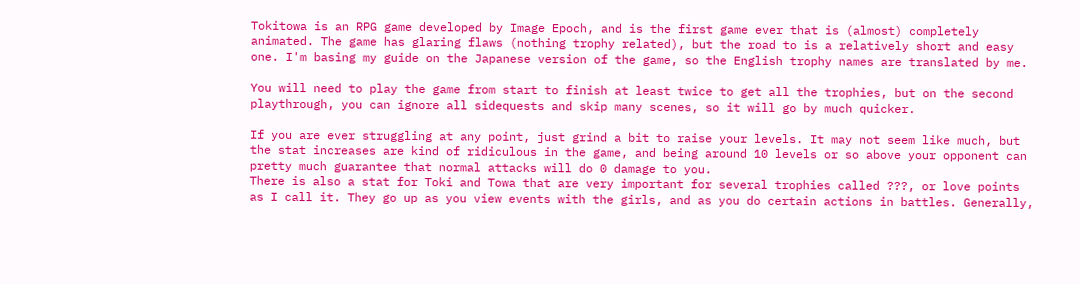Tokitowa is an RPG game developed by Image Epoch, and is the first game ever that is (almost) completely animated. The game has glaring flaws (nothing trophy related), but the road to is a relatively short and easy one. I'm basing my guide on the Japanese version of the game, so the English trophy names are translated by me.

You will need to play the game from start to finish at least twice to get all the trophies, but on the second playthrough, you can ignore all sidequests and skip many scenes, so it will go by much quicker.

If you are ever struggling at any point, just grind a bit to raise your levels. It may not seem like much, but the stat increases are kind of ridiculous in the game, and being around 10 levels or so above your opponent can pretty much guarantee that normal attacks will do 0 damage to you.
There is also a stat for Toki and Towa that are very important for several trophies called ???, or love points as I call it. They go up as you view events with the girls, and as you do certain actions in battles. Generally,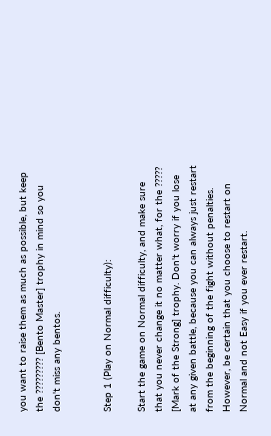you want to raise them as much as possible, but keep the ????????? [Bento Master] trophy in mind so you don't miss any bentos.


Step 1 (Play on Normal difficulty):

Start the game on Normal difficulty, and make sure that you never change it no matter what, for the ????? [Mark of the Strong] trophy. Don't worry if you lose at any given battle, because you can always just restart from the beginning of the fight without penalties. However, be certain that you choose to restart on Normal and not Easy if you ever restart.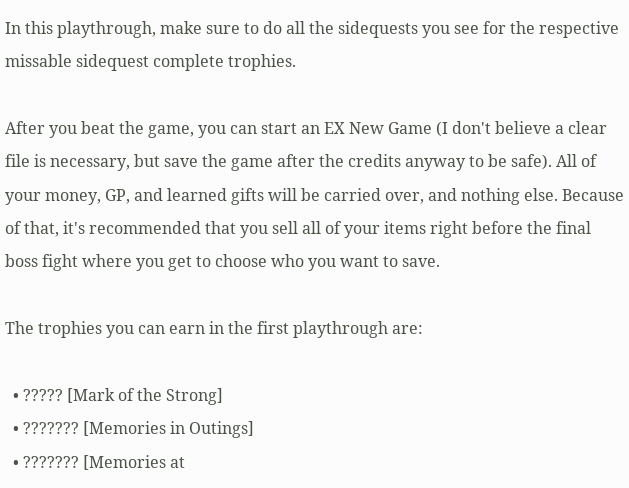In this playthrough, make sure to do all the sidequests you see for the respective missable sidequest complete trophies.

After you beat the game, you can start an EX New Game (I don't believe a clear file is necessary, but save the game after the credits anyway to be safe). All of your money, GP, and learned gifts will be carried over, and nothing else. Because of that, it's recommended that you sell all of your items right before the final boss fight where you get to choose who you want to save.

The trophies you can earn in the first playthrough are:

  • ????? [Mark of the Strong]
  • ??????? [Memories in Outings]
  • ??????? [Memories at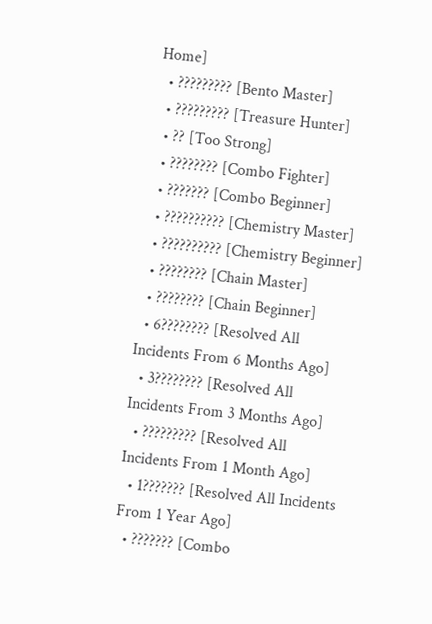Home]
  • ????????? [Bento Master]
  • ????????? [Treasure Hunter]
  • ?? [Too Strong]
  • ???????? [Combo Fighter]
  • ??????? [Combo Beginner]
  • ?????????? [Chemistry Master]
  • ?????????? [Chemistry Beginner]
  • ???????? [Chain Master]
  • ???????? [Chain Beginner]
  • 6???????? [Resolved All Incidents From 6 Months Ago]
  • 3???????? [Resolved All Incidents From 3 Months Ago]
  • ????????? [Resolved All Incidents From 1 Month Ago]
  • 1??????? [Resolved All Incidents From 1 Year Ago]
  • ??????? [Combo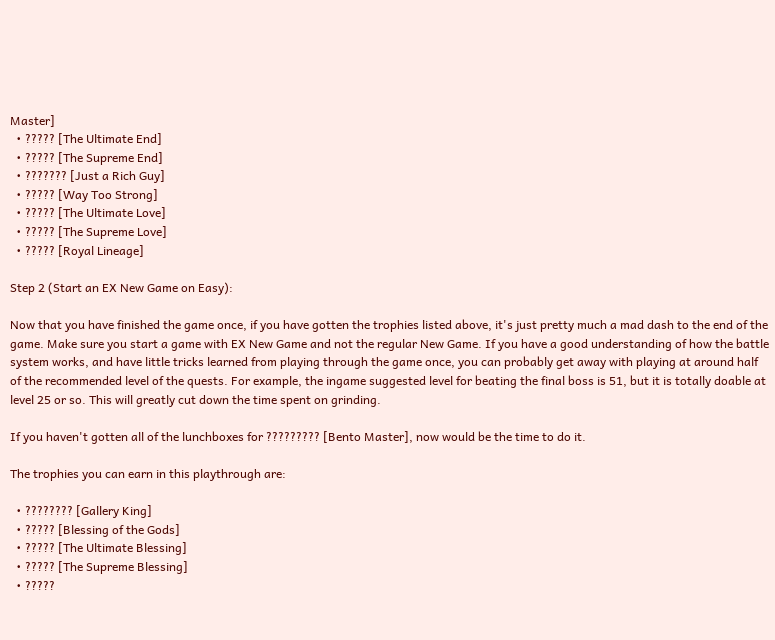Master]
  • ????? [The Ultimate End]
  • ????? [The Supreme End]
  • ??????? [Just a Rich Guy]
  • ????? [Way Too Strong]
  • ????? [The Ultimate Love]
  • ????? [The Supreme Love]
  • ????? [Royal Lineage]

Step 2 (Start an EX New Game on Easy):

Now that you have finished the game once, if you have gotten the trophies listed above, it's just pretty much a mad dash to the end of the game. Make sure you start a game with EX New Game and not the regular New Game. If you have a good understanding of how the battle system works, and have little tricks learned from playing through the game once, you can probably get away with playing at around half of the recommended level of the quests. For example, the ingame suggested level for beating the final boss is 51, but it is totally doable at level 25 or so. This will greatly cut down the time spent on grinding.

If you haven't gotten all of the lunchboxes for ????????? [Bento Master], now would be the time to do it.

The trophies you can earn in this playthrough are:

  • ???????? [Gallery King]
  • ????? [Blessing of the Gods]
  • ????? [The Ultimate Blessing]
  • ????? [The Supreme Blessing]
  • ?????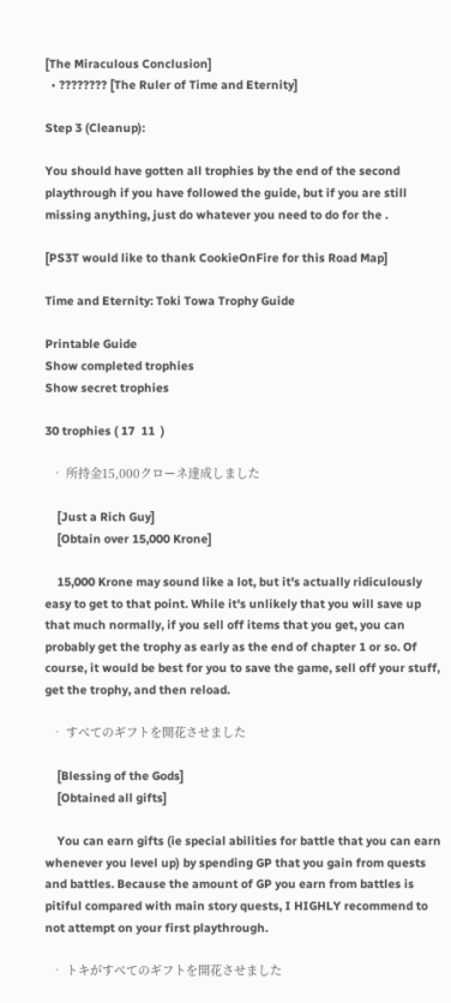[The Miraculous Conclusion]
  • ???????? [The Ruler of Time and Eternity]

Step 3 (Cleanup):

You should have gotten all trophies by the end of the second playthrough if you have followed the guide, but if you are still missing anything, just do whatever you need to do for the .

[PS3T would like to thank CookieOnFire for this Road Map]

Time and Eternity: Toki Towa Trophy Guide

Printable Guide
Show completed trophies
Show secret trophies

30 trophies ( 17  11  )

  • 所持金15,000クローネ達成しました

    [Just a Rich Guy]
    [Obtain over 15,000 Krone]

    15,000 Krone may sound like a lot, but it's actually ridiculously easy to get to that point. While it's unlikely that you will save up that much normally, if you sell off items that you get, you can probably get the trophy as early as the end of chapter 1 or so. Of course, it would be best for you to save the game, sell off your stuff, get the trophy, and then reload.

  • すべてのギフトを開花させました

    [Blessing of the Gods]
    [Obtained all gifts]

    You can earn gifts (ie special abilities for battle that you can earn whenever you level up) by spending GP that you gain from quests and battles. Because the amount of GP you earn from battles is pitiful compared with main story quests, I HIGHLY recommend to not attempt on your first playthrough.

  • トキがすべてのギフトを開花させました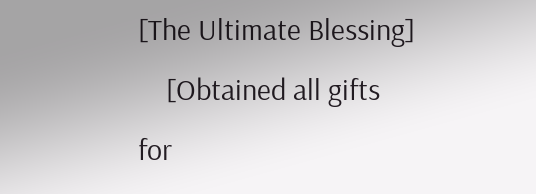[The Ultimate Blessing]
    [Obtained all gifts for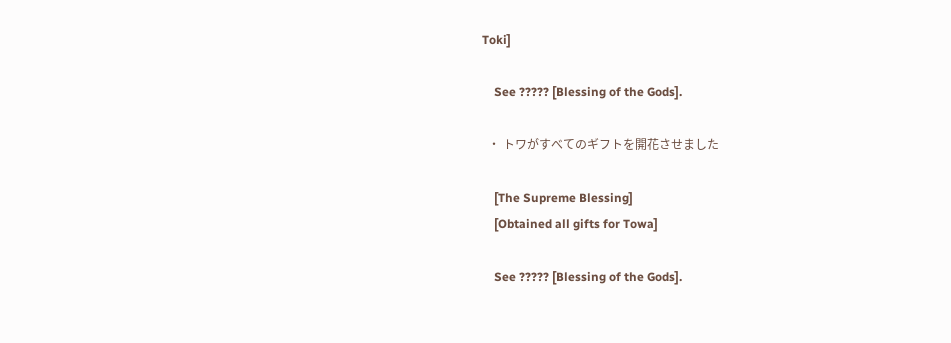Toki]

    See ????? [Blessing of the Gods].

  • トワがすべてのギフトを開花させました

    [The Supreme Blessing]
    [Obtained all gifts for Towa]

    See ????? [Blessing of the Gods].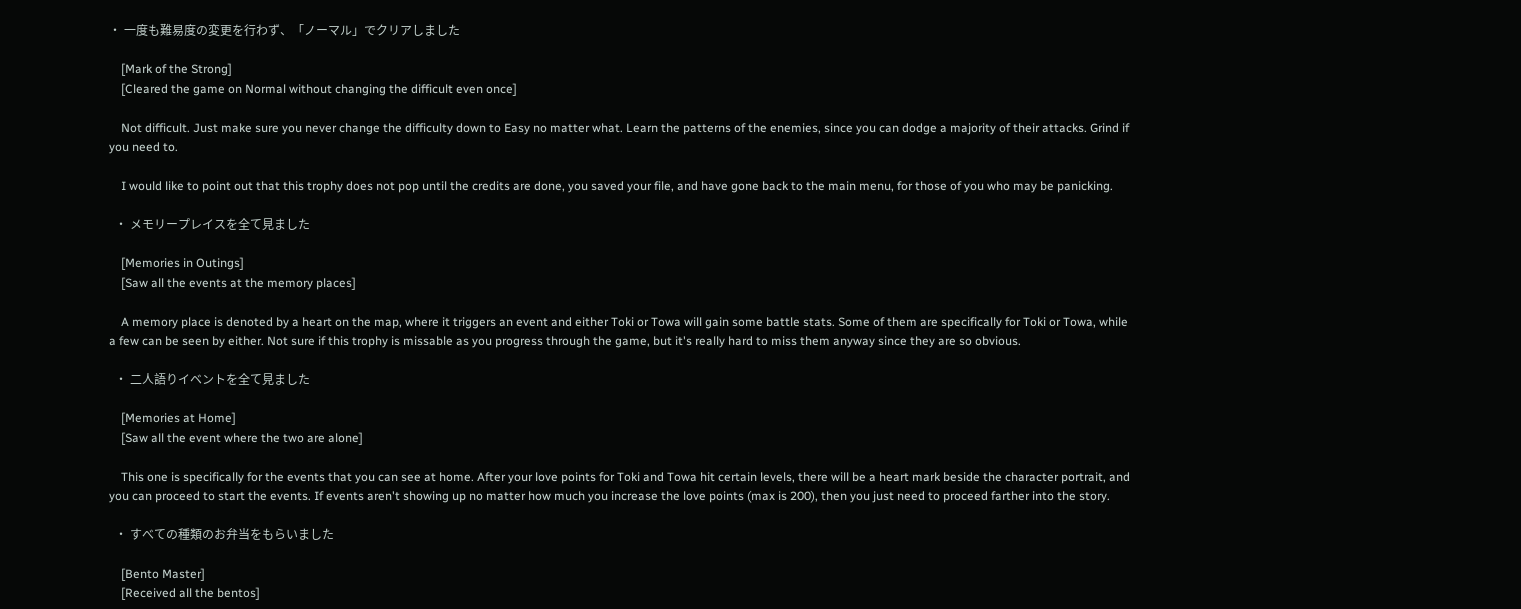• 一度も難易度の変更を行わず、「ノーマル」でクリアしました

    [Mark of the Strong]
    [Cleared the game on Normal without changing the difficult even once]

    Not difficult. Just make sure you never change the difficulty down to Easy no matter what. Learn the patterns of the enemies, since you can dodge a majority of their attacks. Grind if you need to.

    I would like to point out that this trophy does not pop until the credits are done, you saved your file, and have gone back to the main menu, for those of you who may be panicking.

  • メモリープレイスを全て見ました

    [Memories in Outings]
    [Saw all the events at the memory places]

    A memory place is denoted by a heart on the map, where it triggers an event and either Toki or Towa will gain some battle stats. Some of them are specifically for Toki or Towa, while a few can be seen by either. Not sure if this trophy is missable as you progress through the game, but it's really hard to miss them anyway since they are so obvious.

  • 二人語りイベントを全て見ました

    [Memories at Home]
    [Saw all the event where the two are alone]

    This one is specifically for the events that you can see at home. After your love points for Toki and Towa hit certain levels, there will be a heart mark beside the character portrait, and you can proceed to start the events. If events aren't showing up no matter how much you increase the love points (max is 200), then you just need to proceed farther into the story.

  • すべての種類のお弁当をもらいました

    [Bento Master]
    [Received all the bentos]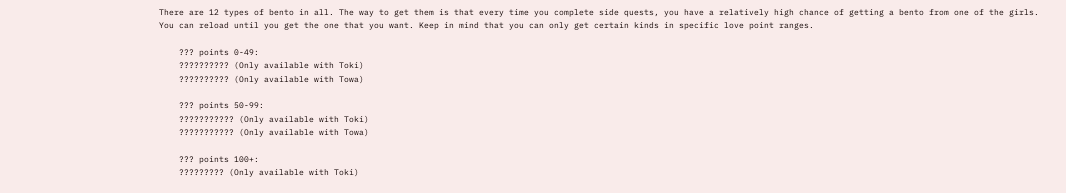There are 12 types of bento in all. The way to get them is that every time you complete side quests, you have a relatively high chance of getting a bento from one of the girls. You can reload until you get the one that you want. Keep in mind that you can only get certain kinds in specific love point ranges.

    ??? points 0-49:
    ?????????? (Only available with Toki)
    ?????????? (Only available with Towa)

    ??? points 50-99:
    ??????????? (Only available with Toki)
    ??????????? (Only available with Towa)

    ??? points 100+:
    ????????? (Only available with Toki)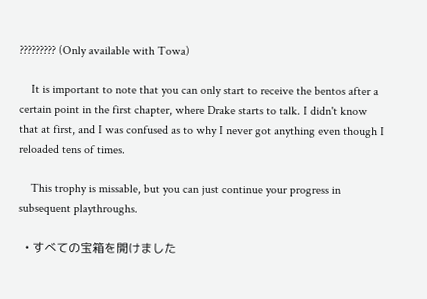????????? (Only available with Towa)

    It is important to note that you can only start to receive the bentos after a certain point in the first chapter, where Drake starts to talk. I didn't know that at first, and I was confused as to why I never got anything even though I reloaded tens of times.

    This trophy is missable, but you can just continue your progress in subsequent playthroughs.

  • すべての宝箱を開けました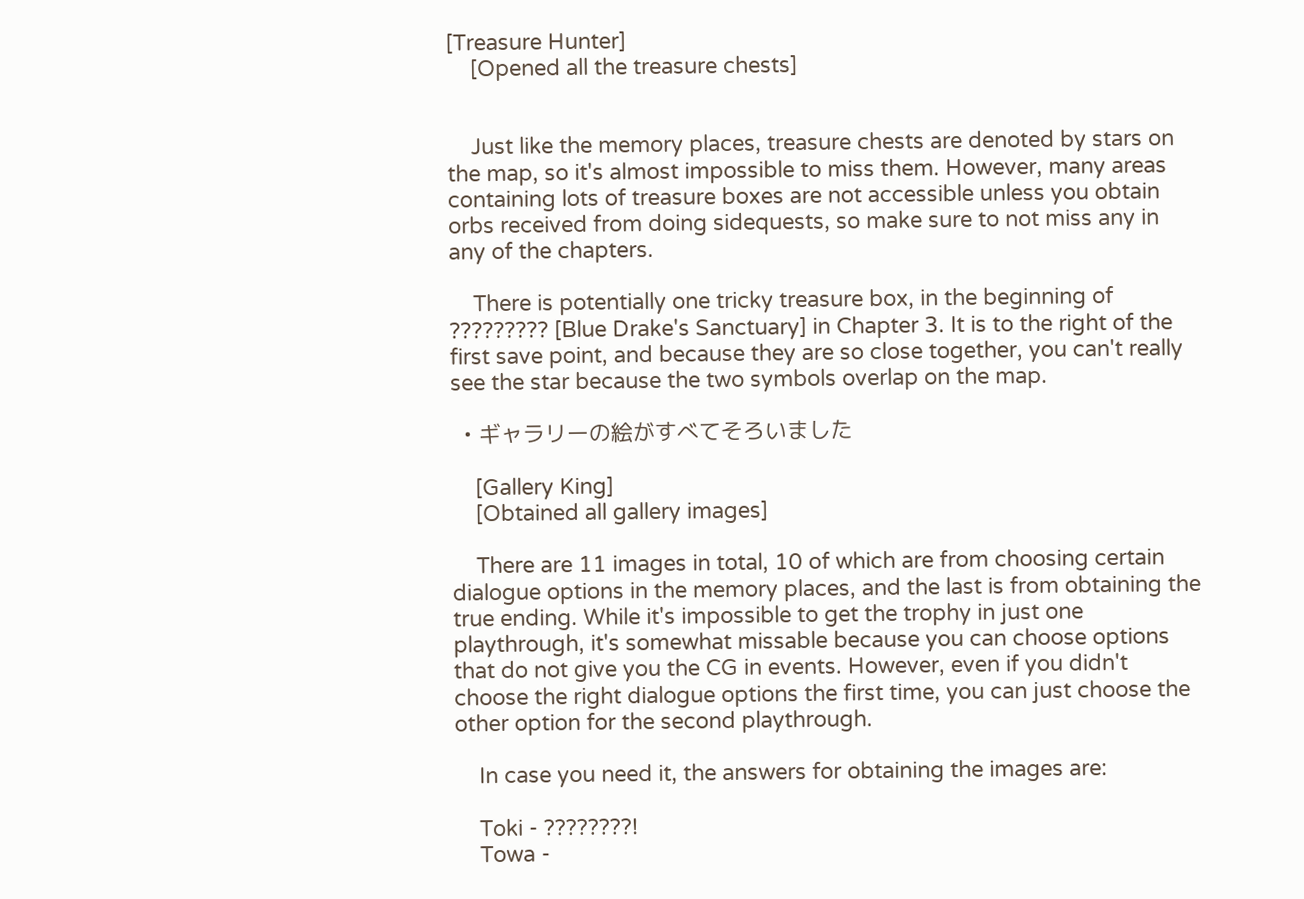[Treasure Hunter]
    [Opened all the treasure chests]


    Just like the memory places, treasure chests are denoted by stars on the map, so it's almost impossible to miss them. However, many areas containing lots of treasure boxes are not accessible unless you obtain orbs received from doing sidequests, so make sure to not miss any in any of the chapters.

    There is potentially one tricky treasure box, in the beginning of ????????? [Blue Drake's Sanctuary] in Chapter 3. It is to the right of the first save point, and because they are so close together, you can't really see the star because the two symbols overlap on the map.

  • ギャラリーの絵がすべてそろいました

    [Gallery King]
    [Obtained all gallery images]

    There are 11 images in total, 10 of which are from choosing certain dialogue options in the memory places, and the last is from obtaining the true ending. While it's impossible to get the trophy in just one playthrough, it's somewhat missable because you can choose options that do not give you the CG in events. However, even if you didn't choose the right dialogue options the first time, you can just choose the other option for the second playthrough.

    In case you need it, the answers for obtaining the images are:

    Toki - ????????!
    Towa -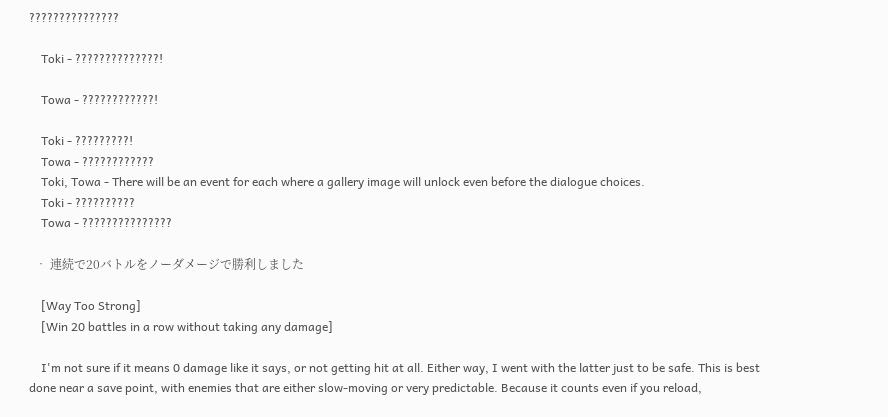???????????????

    Toki - ??????????????!

    Towa - ????????????!

    Toki - ?????????!
    Towa - ????????????
    Toki, Towa - There will be an event for each where a gallery image will unlock even before the dialogue choices.
    Toki - ??????????
    Towa - ???????????????

  • 連続で20バトルをノーダメージで勝利しました

    [Way Too Strong]
    [Win 20 battles in a row without taking any damage]

    I'm not sure if it means 0 damage like it says, or not getting hit at all. Either way, I went with the latter just to be safe. This is best done near a save point, with enemies that are either slow-moving or very predictable. Because it counts even if you reload,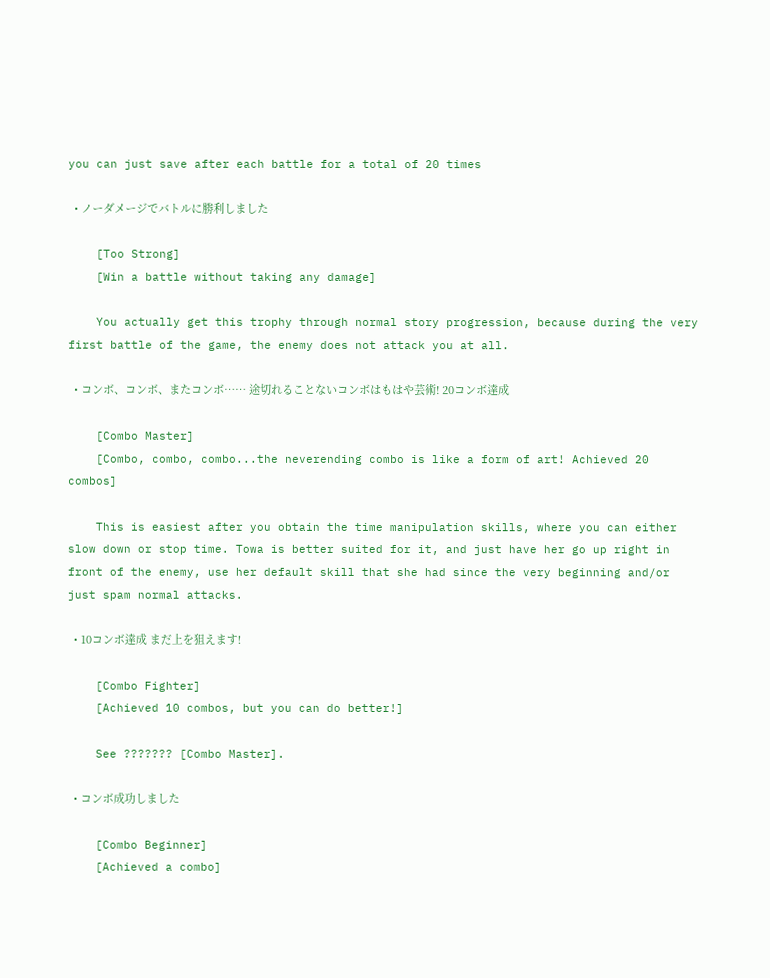you can just save after each battle for a total of 20 times

  • ノーダメージでバトルに勝利しました

    [Too Strong]
    [Win a battle without taking any damage]

    You actually get this trophy through normal story progression, because during the very first battle of the game, the enemy does not attack you at all.

  • コンボ、コンボ、またコンボ…… 途切れることないコンボはもはや芸術! 20コンボ達成

    [Combo Master]
    [Combo, combo, combo...the neverending combo is like a form of art! Achieved 20 combos]

    This is easiest after you obtain the time manipulation skills, where you can either slow down or stop time. Towa is better suited for it, and just have her go up right in front of the enemy, use her default skill that she had since the very beginning and/or just spam normal attacks.

  • 10コンボ達成 まだ上を狙えます!

    [Combo Fighter]
    [Achieved 10 combos, but you can do better!]

    See ??????? [Combo Master].

  • コンボ成功しました

    [Combo Beginner]
    [Achieved a combo]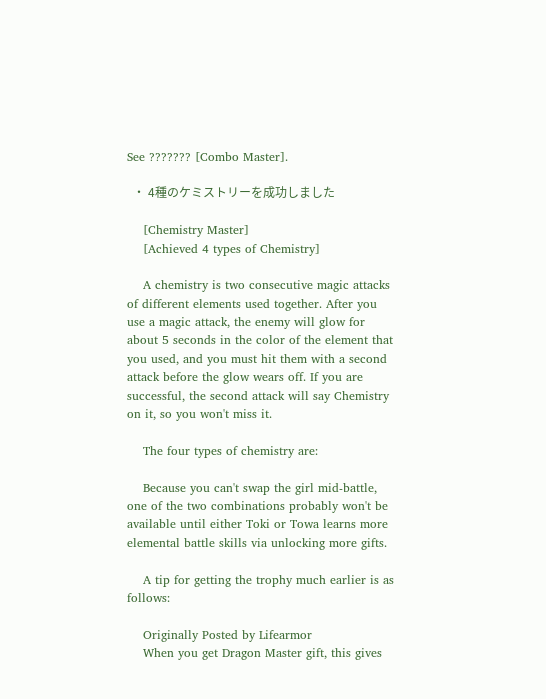See ??????? [Combo Master].

  • 4種のケミストリーを成功しました

    [Chemistry Master]
    [Achieved 4 types of Chemistry]

    A chemistry is two consecutive magic attacks of different elements used together. After you use a magic attack, the enemy will glow for about 5 seconds in the color of the element that you used, and you must hit them with a second attack before the glow wears off. If you are successful, the second attack will say Chemistry on it, so you won't miss it.

    The four types of chemistry are:

    Because you can't swap the girl mid-battle, one of the two combinations probably won't be available until either Toki or Towa learns more elemental battle skills via unlocking more gifts.

    A tip for getting the trophy much earlier is as follows:

    Originally Posted by Lifearmor
    When you get Dragon Master gift, this gives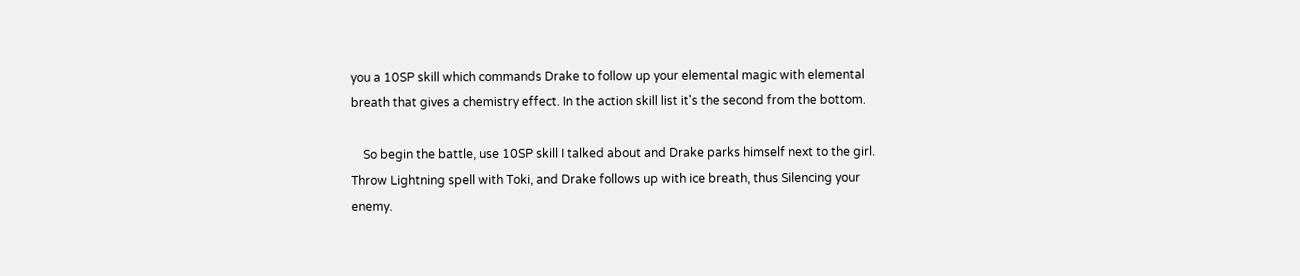you a 10SP skill which commands Drake to follow up your elemental magic with elemental breath that gives a chemistry effect. In the action skill list it's the second from the bottom.

    So begin the battle, use 10SP skill I talked about and Drake parks himself next to the girl. Throw Lightning spell with Toki, and Drake follows up with ice breath, thus Silencing your enemy.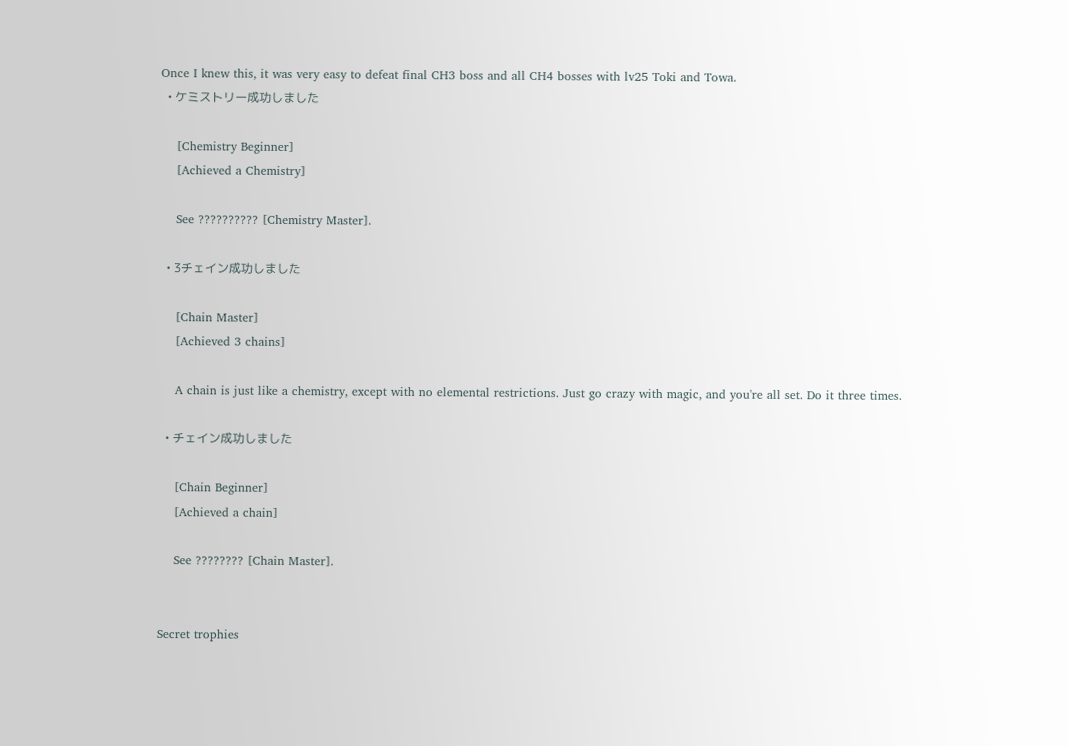Once I knew this, it was very easy to defeat final CH3 boss and all CH4 bosses with lv25 Toki and Towa.
  • ケミストリー成功しました

    [Chemistry Beginner]
    [Achieved a Chemistry]

    See ?????????? [Chemistry Master].

  • 3チェイン成功しました

    [Chain Master]
    [Achieved 3 chains]

    A chain is just like a chemistry, except with no elemental restrictions. Just go crazy with magic, and you're all set. Do it three times.

  • チェイン成功しました

    [Chain Beginner]
    [Achieved a chain]

    See ???????? [Chain Master].


Secret trophies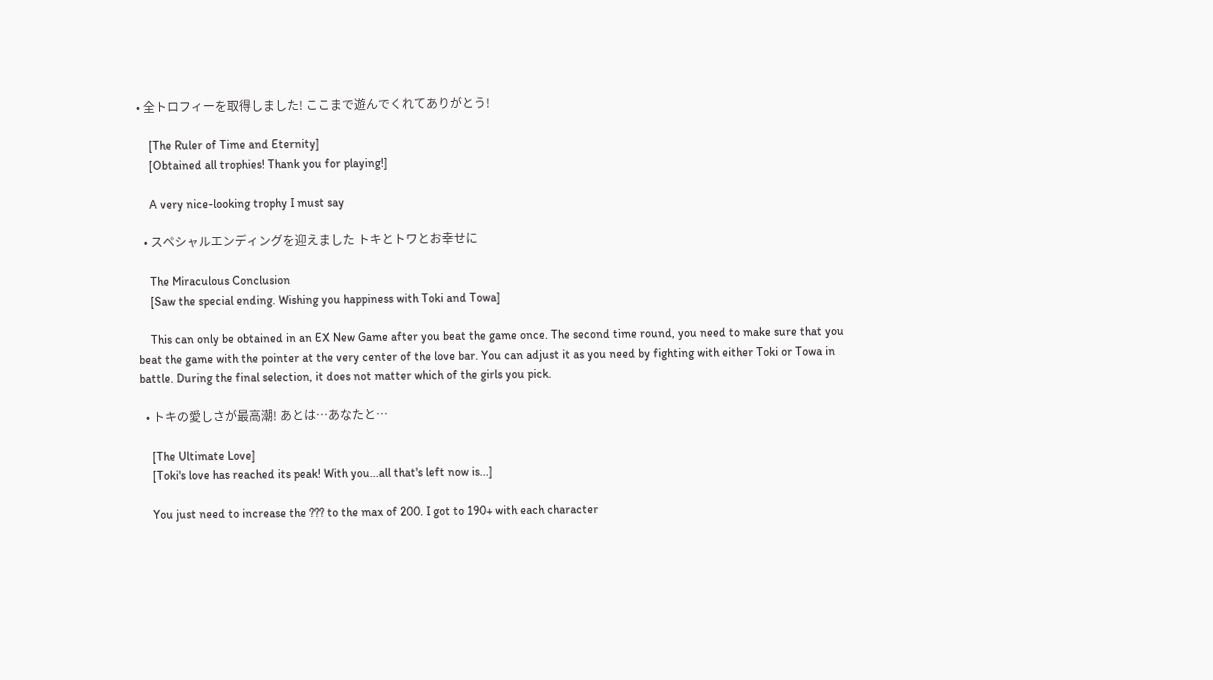• 全トロフィーを取得しました! ここまで遊んでくれてありがとう!

    [The Ruler of Time and Eternity]
    [Obtained all trophies! Thank you for playing!]

    A very nice-looking trophy I must say

  • スペシャルエンディングを迎えました トキとトワとお幸せに

    The Miraculous Conclusion
    [Saw the special ending. Wishing you happiness with Toki and Towa]

    This can only be obtained in an EX New Game after you beat the game once. The second time round, you need to make sure that you beat the game with the pointer at the very center of the love bar. You can adjust it as you need by fighting with either Toki or Towa in battle. During the final selection, it does not matter which of the girls you pick.

  • トキの愛しさが最高潮! あとは…あなたと…

    [The Ultimate Love]
    [Toki's love has reached its peak! With you...all that's left now is...]

    You just need to increase the ??? to the max of 200. I got to 190+ with each character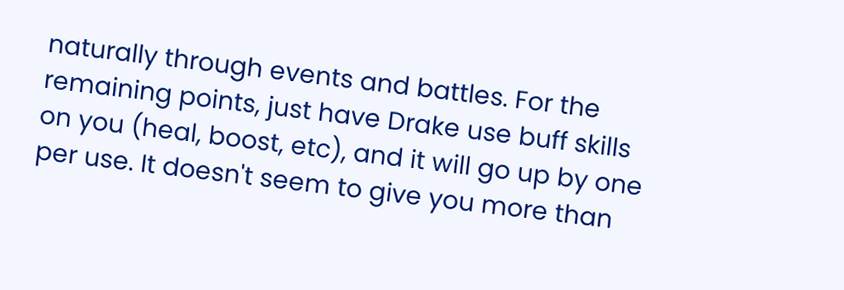naturally through events and battles. For the remaining points, just have Drake use buff skills on you (heal, boost, etc), and it will go up by one per use. It doesn't seem to give you more than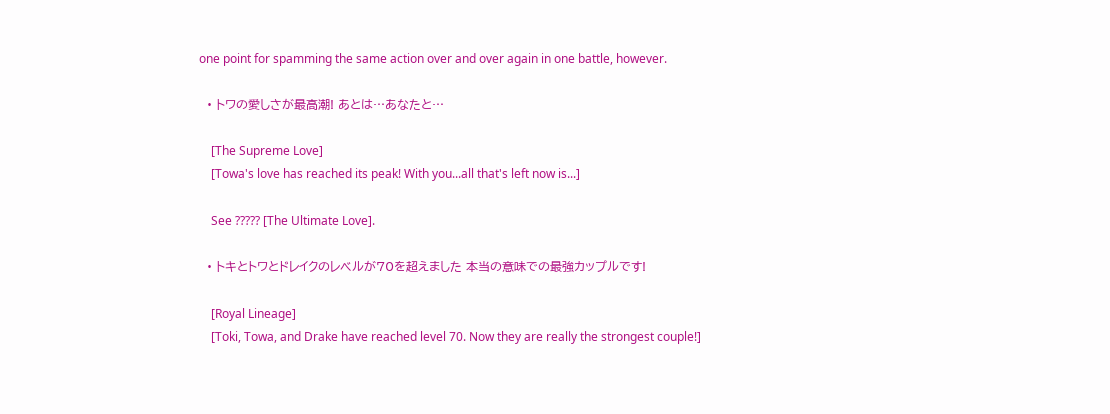one point for spamming the same action over and over again in one battle, however.

  • トワの愛しさが最高潮! あとは…あなたと…

    [The Supreme Love]
    [Towa's love has reached its peak! With you...all that's left now is...]

    See ????? [The Ultimate Love].

  • トキとトワとドレイクのレベルが70を超えました 本当の意味での最強カップルです!

    [Royal Lineage]
    [Toki, Towa, and Drake have reached level 70. Now they are really the strongest couple!]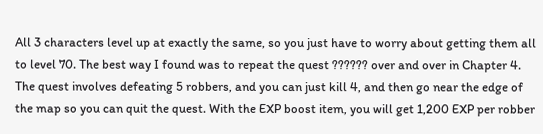All 3 characters level up at exactly the same, so you just have to worry about getting them all to level 70. The best way I found was to repeat the quest ?????? over and over in Chapter 4. The quest involves defeating 5 robbers, and you can just kill 4, and then go near the edge of the map so you can quit the quest. With the EXP boost item, you will get 1,200 EXP per robber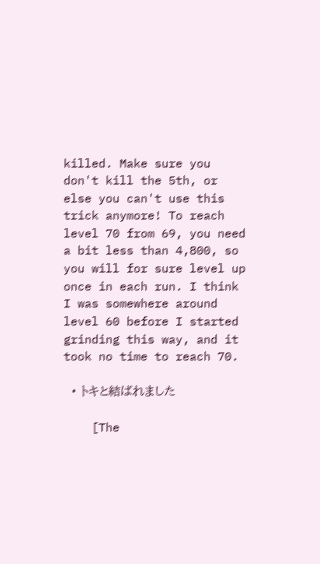killed. Make sure you don't kill the 5th, or else you can't use this trick anymore! To reach level 70 from 69, you need a bit less than 4,800, so you will for sure level up once in each run. I think I was somewhere around level 60 before I started grinding this way, and it took no time to reach 70.

  • トキと結ばれました

    [The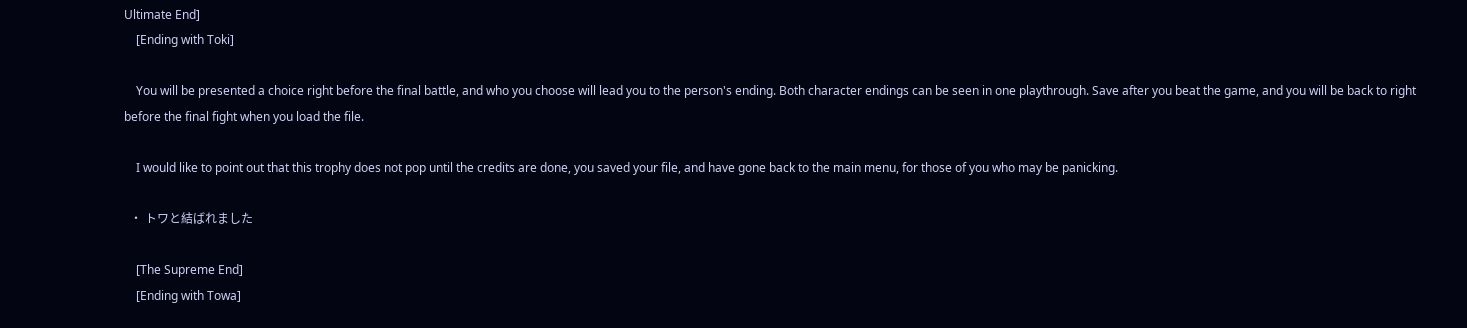Ultimate End]
    [Ending with Toki]

    You will be presented a choice right before the final battle, and who you choose will lead you to the person's ending. Both character endings can be seen in one playthrough. Save after you beat the game, and you will be back to right before the final fight when you load the file.

    I would like to point out that this trophy does not pop until the credits are done, you saved your file, and have gone back to the main menu, for those of you who may be panicking.

  • トワと結ばれました

    [The Supreme End]
    [Ending with Towa]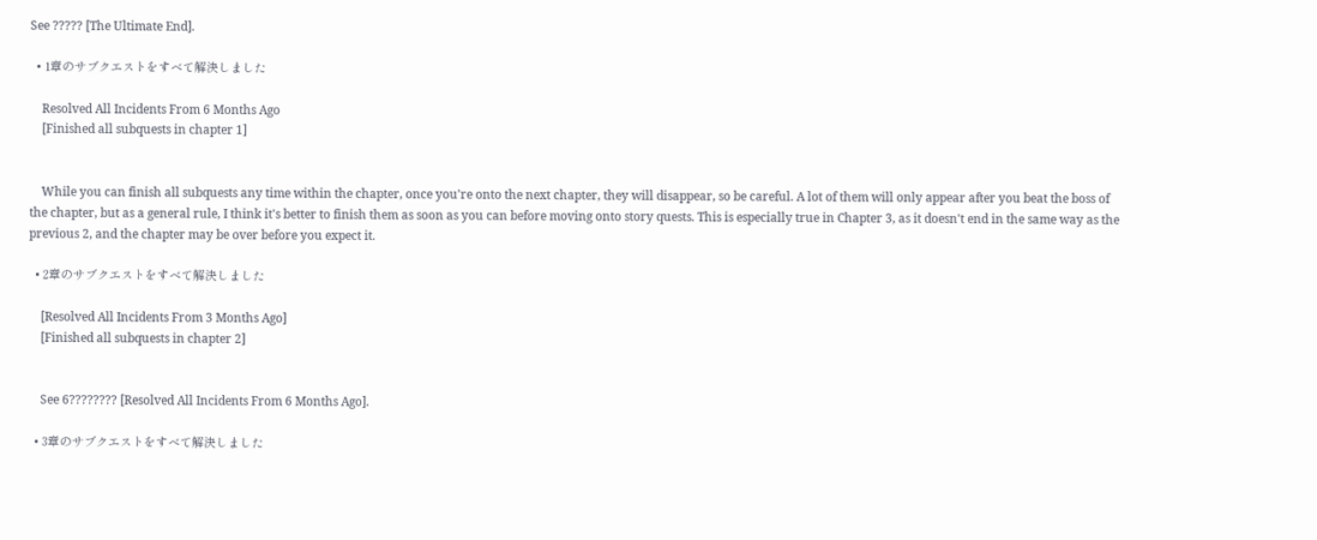See ????? [The Ultimate End].

  • 1章のサブクエストをすべて解決しました

    Resolved All Incidents From 6 Months Ago
    [Finished all subquests in chapter 1]


    While you can finish all subquests any time within the chapter, once you're onto the next chapter, they will disappear, so be careful. A lot of them will only appear after you beat the boss of the chapter, but as a general rule, I think it's better to finish them as soon as you can before moving onto story quests. This is especially true in Chapter 3, as it doesn't end in the same way as the previous 2, and the chapter may be over before you expect it.

  • 2章のサブクエストをすべて解決しました

    [Resolved All Incidents From 3 Months Ago]
    [Finished all subquests in chapter 2]


    See 6???????? [Resolved All Incidents From 6 Months Ago].

  • 3章のサブクエストをすべて解決しました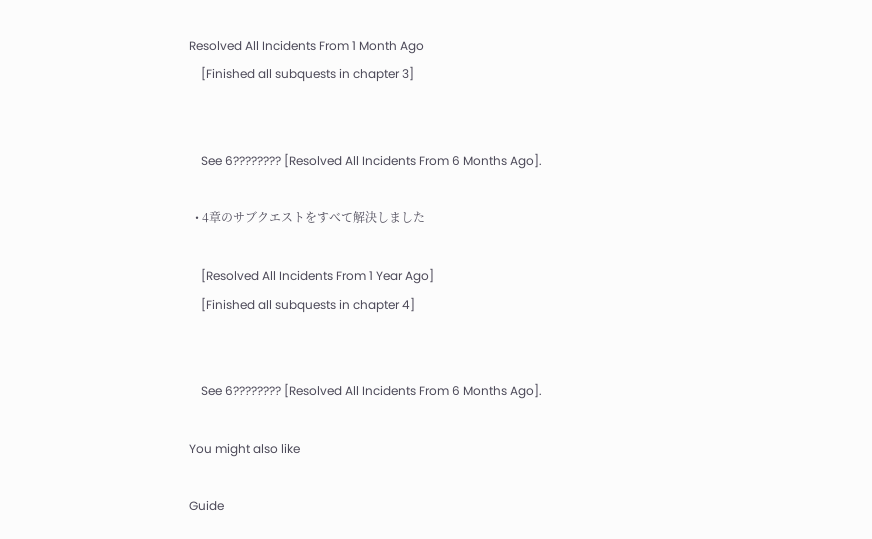Resolved All Incidents From 1 Month Ago
    [Finished all subquests in chapter 3]


    See 6???????? [Resolved All Incidents From 6 Months Ago].

  • 4章のサブクエストをすべて解決しました

    [Resolved All Incidents From 1 Year Ago]
    [Finished all subquests in chapter 4]


    See 6???????? [Resolved All Incidents From 6 Months Ago].

You might also like

Guide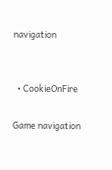navigation


  • CookieOnFire

Game navigation